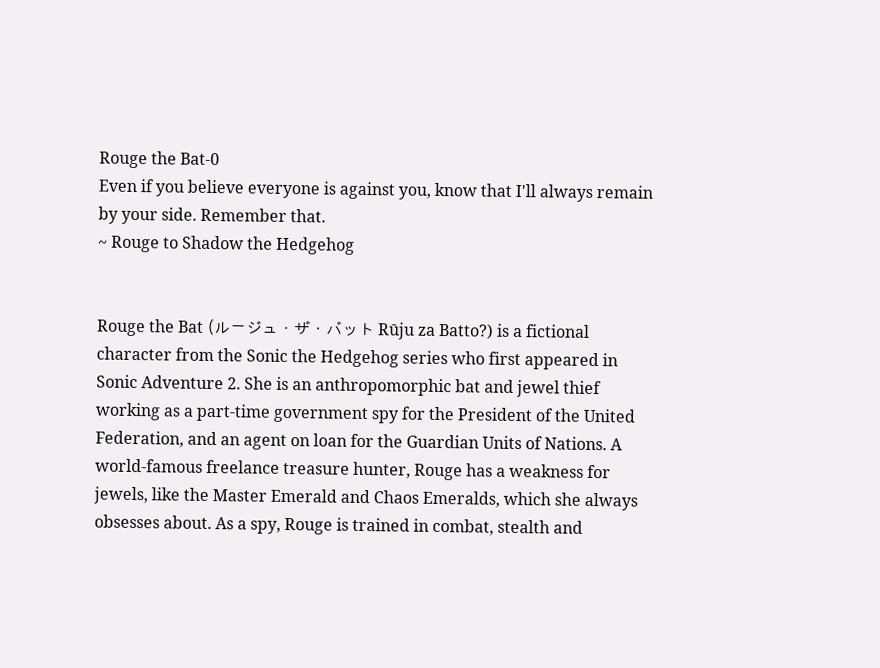Rouge the Bat-0
Even if you believe everyone is against you, know that I'll always remain by your side. Remember that.
~ Rouge to Shadow the Hedgehog


Rouge the Bat (ルージュ・ザ・バット Rūju za Batto?) is a fictional character from the Sonic the Hedgehog series who first appeared in Sonic Adventure 2. She is an anthropomorphic bat and jewel thief working as a part-time government spy for the President of the United Federation, and an agent on loan for the Guardian Units of Nations. A world-famous freelance treasure hunter, Rouge has a weakness for jewels, like the Master Emerald and Chaos Emeralds, which she always obsesses about. As a spy, Rouge is trained in combat, stealth and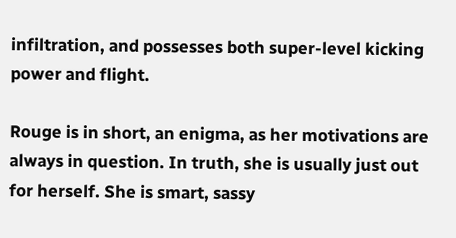infiltration, and possesses both super-level kicking power and flight.

Rouge is in short, an enigma, as her motivations are always in question. In truth, she is usually just out for herself. She is smart, sassy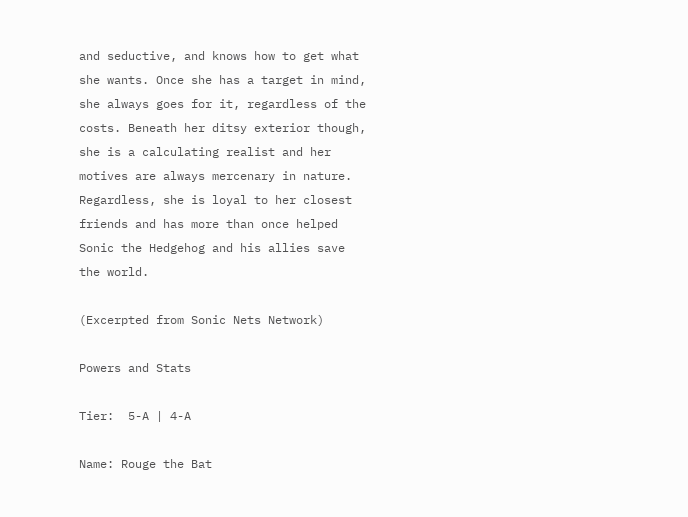and seductive, and knows how to get what she wants. Once she has a target in mind, she always goes for it, regardless of the costs. Beneath her ditsy exterior though, she is a calculating realist and her motives are always mercenary in nature. Regardless, she is loyal to her closest friends and has more than once helped Sonic the Hedgehog and his allies save the world.

(Excerpted from Sonic Nets Network)

Powers and Stats

Tier:  5-A | 4-A

Name: Rouge the Bat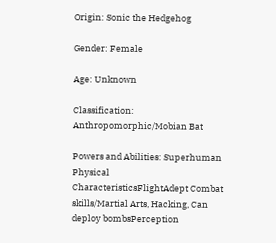Origin: Sonic the Hedgehog

Gender: Female

Age: Unknown

Classification: Anthropomorphic/Mobian Bat

Powers and Abilities: Superhuman Physical CharacteristicsFlightAdept Combat skills/Martial Arts, Hacking, Can deploy bombsPerception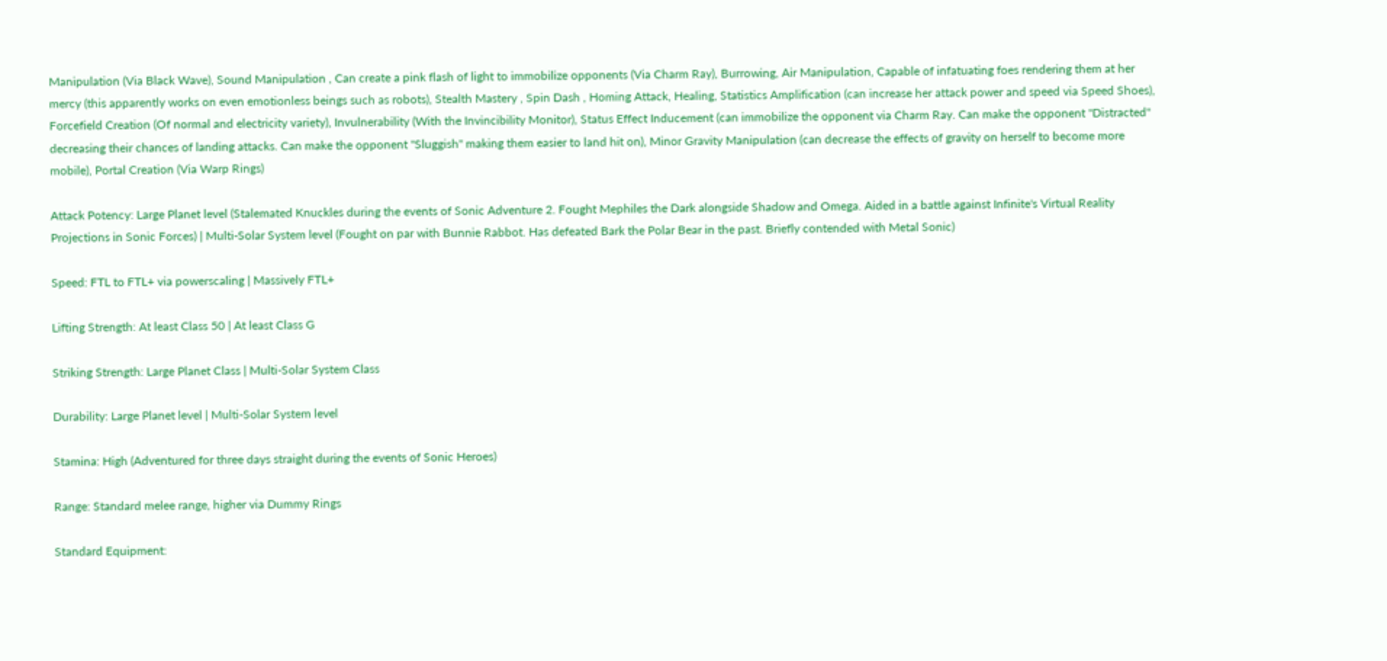Manipulation (Via Black Wave), Sound Manipulation , Can create a pink flash of light to immobilize opponents (Via Charm Ray), Burrowing, Air Manipulation, Capable of infatuating foes rendering them at her mercy (this apparently works on even emotionless beings such as robots), Stealth Mastery , Spin Dash , Homing Attack, Healing, Statistics Amplification (can increase her attack power and speed via Speed Shoes), Forcefield Creation (Of normal and electricity variety), Invulnerability (With the Invincibility Monitor), Status Effect Inducement (can immobilize the opponent via Charm Ray. Can make the opponent "Distracted" decreasing their chances of landing attacks. Can make the opponent "Sluggish" making them easier to land hit on), Minor Gravity Manipulation (can decrease the effects of gravity on herself to become more mobile), Portal Creation (Via Warp Rings)

Attack Potency: Large Planet level (Stalemated Knuckles during the events of Sonic Adventure 2. Fought Mephiles the Dark alongside Shadow and Omega. Aided in a battle against Infinite's Virtual Reality Projections in Sonic Forces) | Multi-Solar System level (Fought on par with Bunnie Rabbot. Has defeated Bark the Polar Bear in the past. Briefly contended with Metal Sonic)

Speed: FTL to FTL+ via powerscaling | Massively FTL+

Lifting Strength: At least Class 50 | At least Class G

Striking Strength: Large Planet Class | Multi-Solar System Class

Durability: Large Planet level | Multi-Solar System level

Stamina: High (Adventured for three days straight during the events of Sonic Heroes)

Range: Standard melee range, higher via Dummy Rings

Standard Equipment: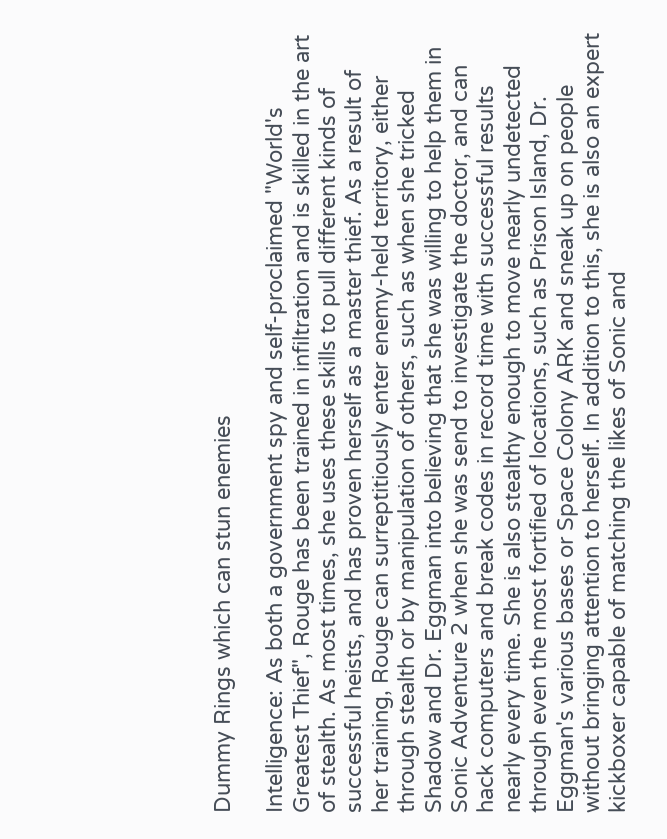Dummy Rings which can stun enemies

Intelligence: As both a government spy and self-proclaimed "World's Greatest Thief", Rouge has been trained in infiltration and is skilled in the art of stealth. As most times, she uses these skills to pull different kinds of successful heists, and has proven herself as a master thief. As a result of her training, Rouge can surreptitiously enter enemy-held territory, either through stealth or by manipulation of others, such as when she tricked Shadow and Dr. Eggman into believing that she was willing to help them in Sonic Adventure 2 when she was send to investigate the doctor, and can hack computers and break codes in record time with successful results nearly every time. She is also stealthy enough to move nearly undetected through even the most fortified of locations, such as Prison Island, Dr. Eggman's various bases or Space Colony ARK and sneak up on people without bringing attention to herself. In addition to this, she is also an expert kickboxer capable of matching the likes of Sonic and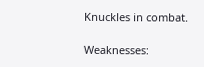Knuckles in combat.

Weaknesses: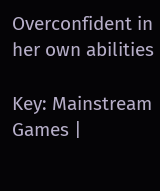Overconfident in her own abilities

Key: Mainstream Games |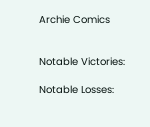Archie Comics


Notable Victories:

Notable Losses: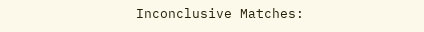Inconclusive Matches: